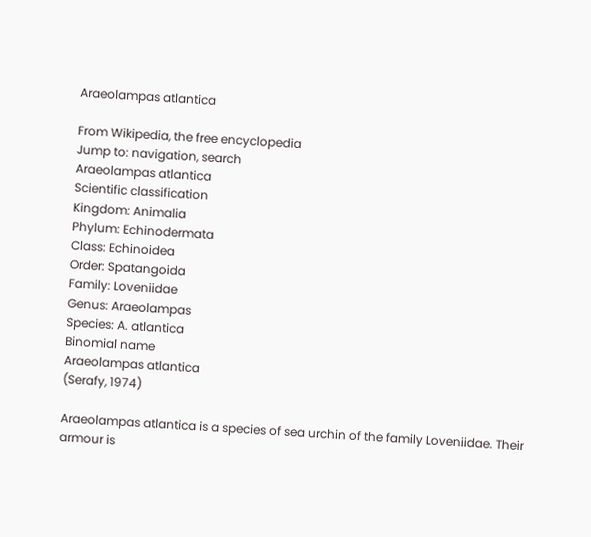Araeolampas atlantica

From Wikipedia, the free encyclopedia
Jump to: navigation, search
Araeolampas atlantica
Scientific classification
Kingdom: Animalia
Phylum: Echinodermata
Class: Echinoidea
Order: Spatangoida
Family: Loveniidae
Genus: Araeolampas
Species: A. atlantica
Binomial name
Araeolampas atlantica
(Serafy, 1974)

Araeolampas atlantica is a species of sea urchin of the family Loveniidae. Their armour is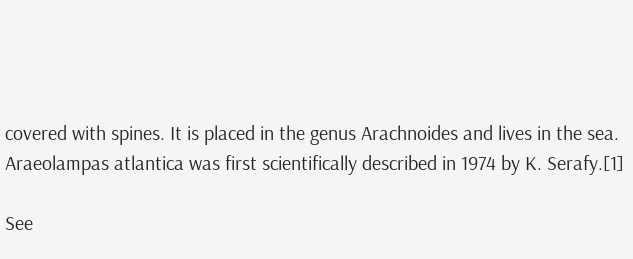covered with spines. It is placed in the genus Arachnoides and lives in the sea. Araeolampas atlantica was first scientifically described in 1974 by K. Serafy.[1]

See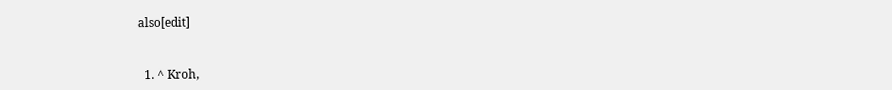also[edit]


  1. ^ Kroh,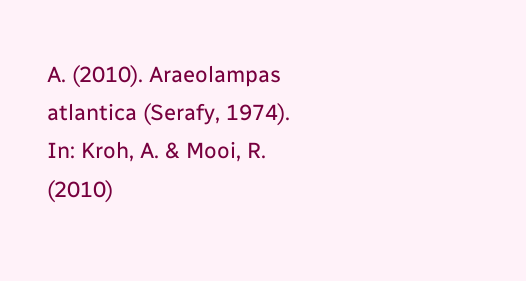A. (2010). Araeolampas atlantica (Serafy, 1974). In: Kroh, A. & Mooi, R. (2010)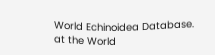World Echinoidea Database. at the World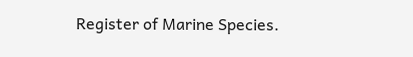Register of Marine Species.